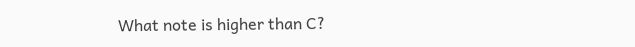What note is higher than C?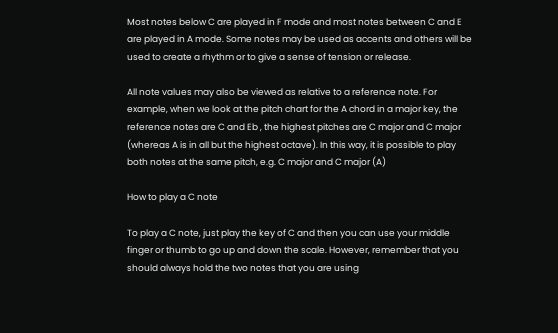Most notes below C are played in F mode and most notes between C and E are played in A mode. Some notes may be used as accents and others will be used to create a rhythm or to give a sense of tension or release.

All note values may also be viewed as relative to a reference note. For example, when we look at the pitch chart for the A chord in a major key, the reference notes are C and Eb , the highest pitches are C major and C major (whereas A is in all but the highest octave). In this way, it is possible to play both notes at the same pitch, e.g. C major and C major (A)

How to play a C note

To play a C note, just play the key of C and then you can use your middle finger or thumb to go up and down the scale. However, remember that you should always hold the two notes that you are using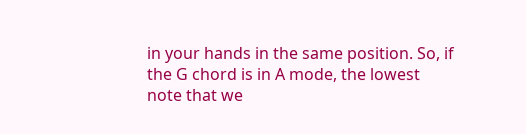in your hands in the same position. So, if the G chord is in A mode, the lowest note that we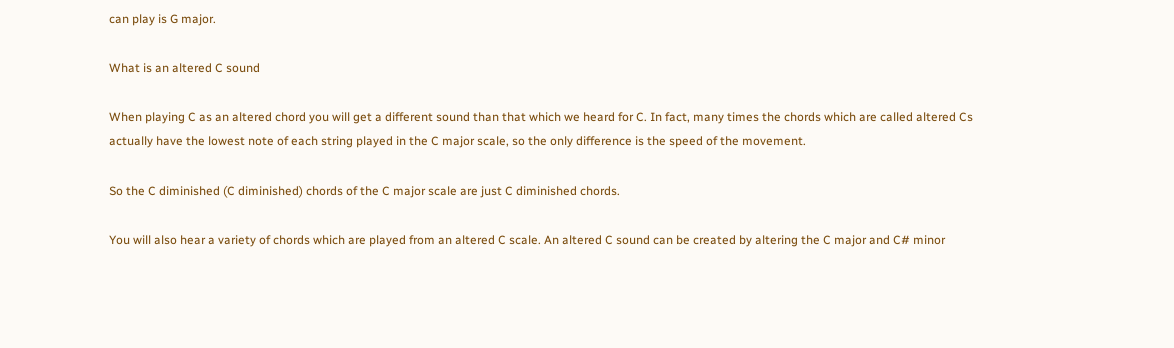can play is G major.

What is an altered C sound

When playing C as an altered chord you will get a different sound than that which we heard for C. In fact, many times the chords which are called altered Cs actually have the lowest note of each string played in the C major scale, so the only difference is the speed of the movement.

So the C diminished (C diminished) chords of the C major scale are just C diminished chords.

You will also hear a variety of chords which are played from an altered C scale. An altered C sound can be created by altering the C major and C# minor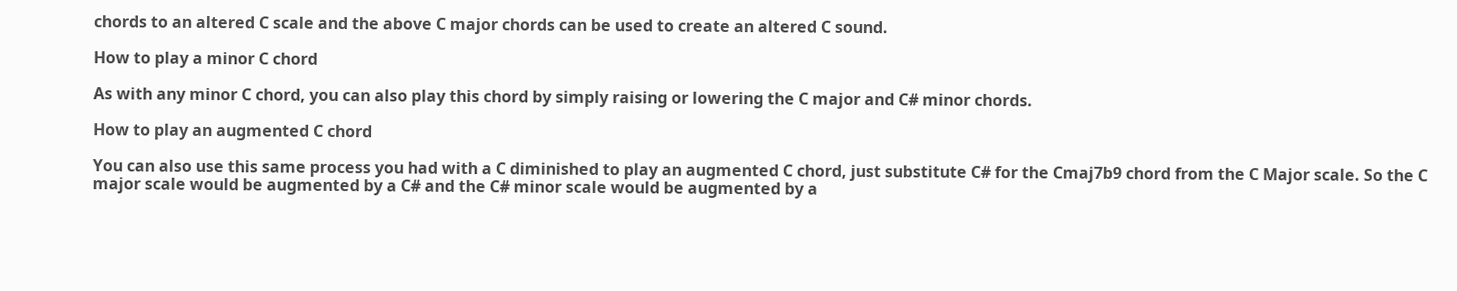chords to an altered C scale and the above C major chords can be used to create an altered C sound.

How to play a minor C chord

As with any minor C chord, you can also play this chord by simply raising or lowering the C major and C# minor chords.

How to play an augmented C chord

You can also use this same process you had with a C diminished to play an augmented C chord, just substitute C# for the Cmaj7b9 chord from the C Major scale. So the C major scale would be augmented by a C# and the C# minor scale would be augmented by a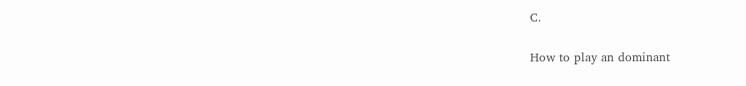C.

How to play an dominant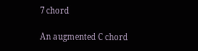7 chord

An augmented C chord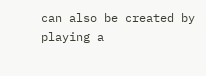can also be created by playing a